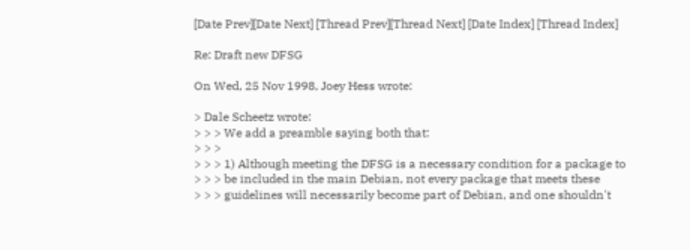[Date Prev][Date Next] [Thread Prev][Thread Next] [Date Index] [Thread Index]

Re: Draft new DFSG

On Wed, 25 Nov 1998, Joey Hess wrote:

> Dale Scheetz wrote:
> > > We add a preamble saying both that:
> > >
> > > 1) Although meeting the DFSG is a necessary condition for a package to
> > > be included in the main Debian, not every package that meets these
> > > guidelines will necessarily become part of Debian, and one shouldn't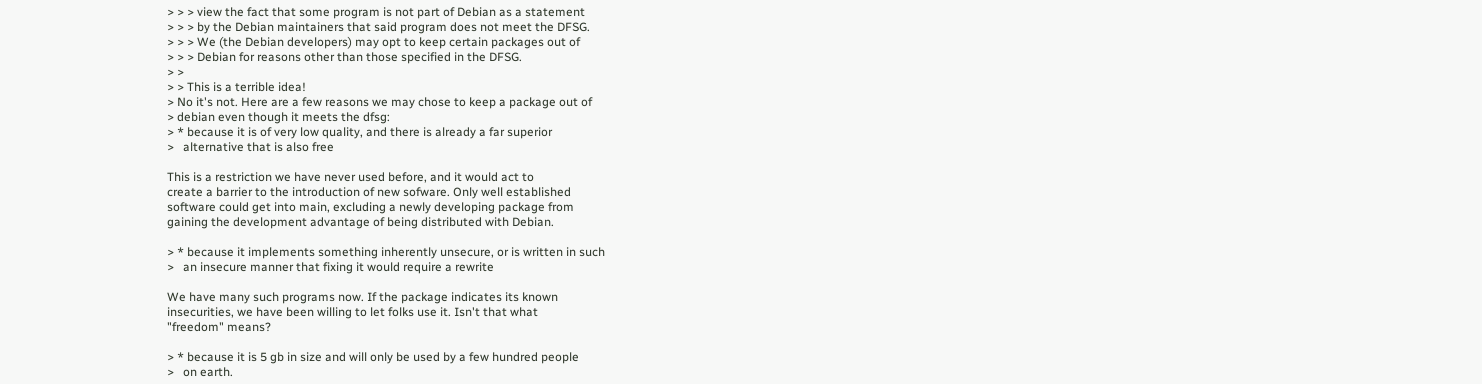> > > view the fact that some program is not part of Debian as a statement
> > > by the Debian maintainers that said program does not meet the DFSG.
> > > We (the Debian developers) may opt to keep certain packages out of
> > > Debian for reasons other than those specified in the DFSG.
> >
> > This is a terrible idea!
> No it's not. Here are a few reasons we may chose to keep a package out of
> debian even though it meets the dfsg:
> * because it is of very low quality, and there is already a far superior
>   alternative that is also free

This is a restriction we have never used before, and it would act to
create a barrier to the introduction of new sofware. Only well established
software could get into main, excluding a newly developing package from
gaining the development advantage of being distributed with Debian.

> * because it implements something inherently unsecure, or is written in such
>   an insecure manner that fixing it would require a rewrite

We have many such programs now. If the package indicates its known
insecurities, we have been willing to let folks use it. Isn't that what
"freedom" means?

> * because it is 5 gb in size and will only be used by a few hundred people
>   on earth.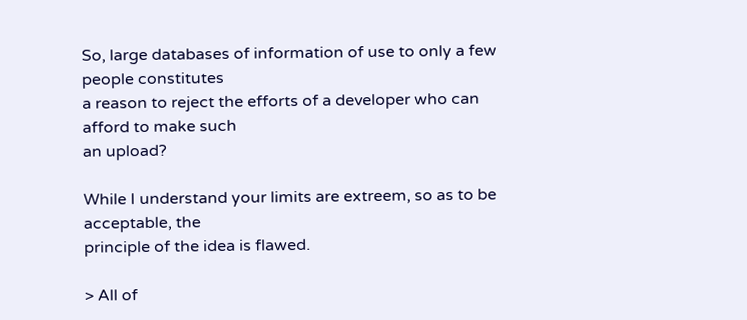So, large databases of information of use to only a few people constitutes
a reason to reject the efforts of a developer who can afford to make such
an upload?

While I understand your limits are extreem, so as to be acceptable, the
principle of the idea is flawed.

> All of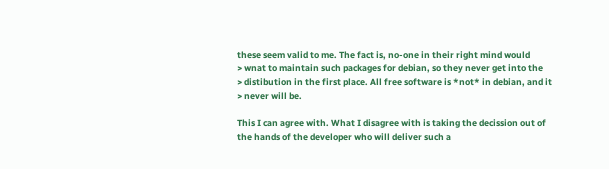these seem valid to me. The fact is, no-one in their right mind would
> wnat to maintain such packages for debian, so they never get into the
> distibution in the first place. All free software is *not* in debian, and it
> never will be.

This I can agree with. What I disagree with is taking the decission out of
the hands of the developer who will deliver such a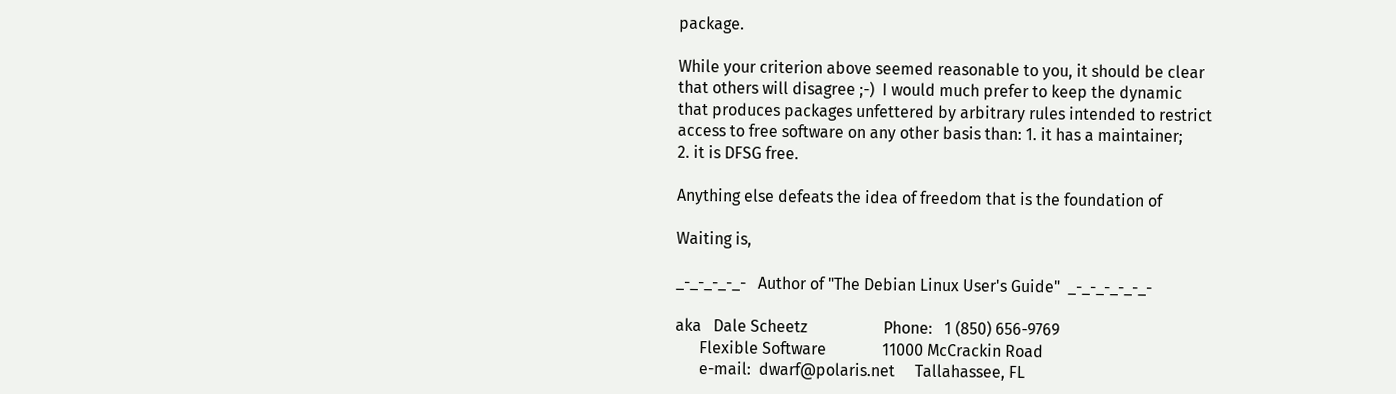package.

While your criterion above seemed reasonable to you, it should be clear
that others will disagree ;-)  I would much prefer to keep the dynamic
that produces packages unfettered by arbitrary rules intended to restrict
access to free software on any other basis than: 1. it has a maintainer;
2. it is DFSG free.

Anything else defeats the idea of freedom that is the foundation of

Waiting is,

_-_-_-_-_-   Author of "The Debian Linux User's Guide"  _-_-_-_-_-_-

aka   Dale Scheetz                   Phone:   1 (850) 656-9769
      Flexible Software              11000 McCrackin Road
      e-mail:  dwarf@polaris.net     Tallahassee, FL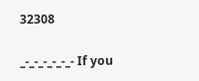32308

_-_-_-_-_-_- If you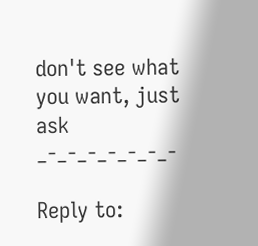don't see what you want, just ask _-_-_-_-_-_-_-

Reply to: